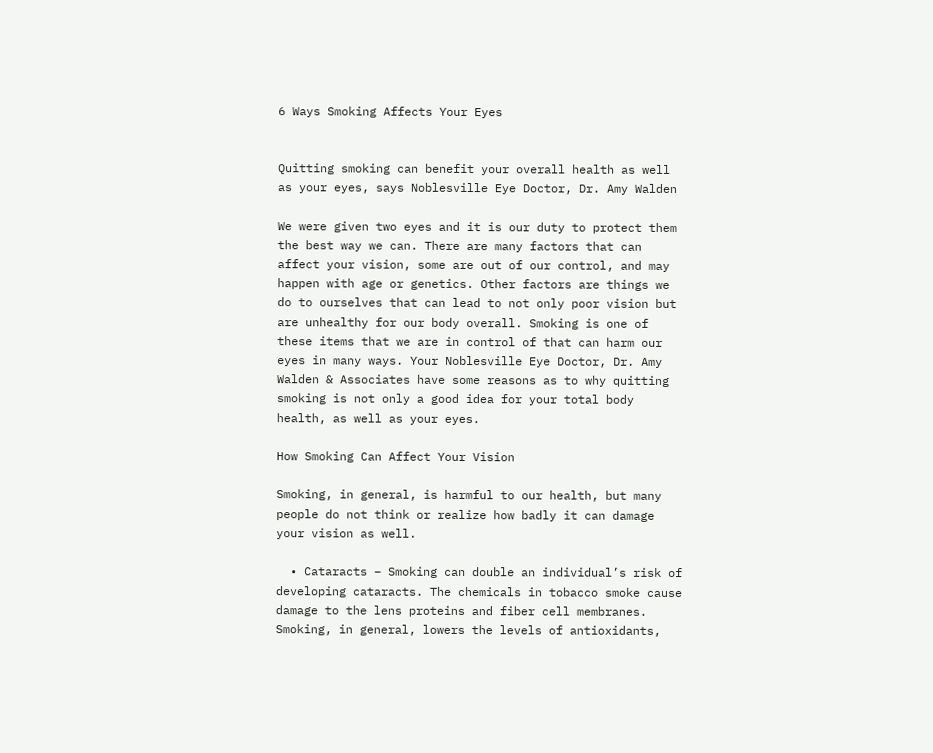6 Ways Smoking Affects Your Eyes


Quitting smoking can benefit your overall health as well as your eyes, says Noblesville Eye Doctor, Dr. Amy Walden

We were given two eyes and it is our duty to protect them the best way we can. There are many factors that can affect your vision, some are out of our control, and may happen with age or genetics. Other factors are things we do to ourselves that can lead to not only poor vision but are unhealthy for our body overall. Smoking is one of these items that we are in control of that can harm our eyes in many ways. Your Noblesville Eye Doctor, Dr. Amy Walden & Associates have some reasons as to why quitting smoking is not only a good idea for your total body health, as well as your eyes.

How Smoking Can Affect Your Vision

Smoking, in general, is harmful to our health, but many people do not think or realize how badly it can damage your vision as well.

  • Cataracts – Smoking can double an individual’s risk of developing cataracts. The chemicals in tobacco smoke cause damage to the lens proteins and fiber cell membranes. Smoking, in general, lowers the levels of antioxidants,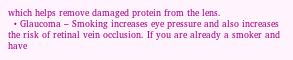which helps remove damaged protein from the lens.
  • Glaucoma – Smoking increases eye pressure and also increases the risk of retinal vein occlusion. If you are already a smoker and have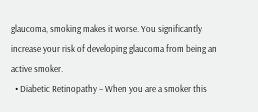glaucoma, smoking makes it worse. You significantly increase your risk of developing glaucoma from being an active smoker.
  • Diabetic Retinopathy – When you are a smoker this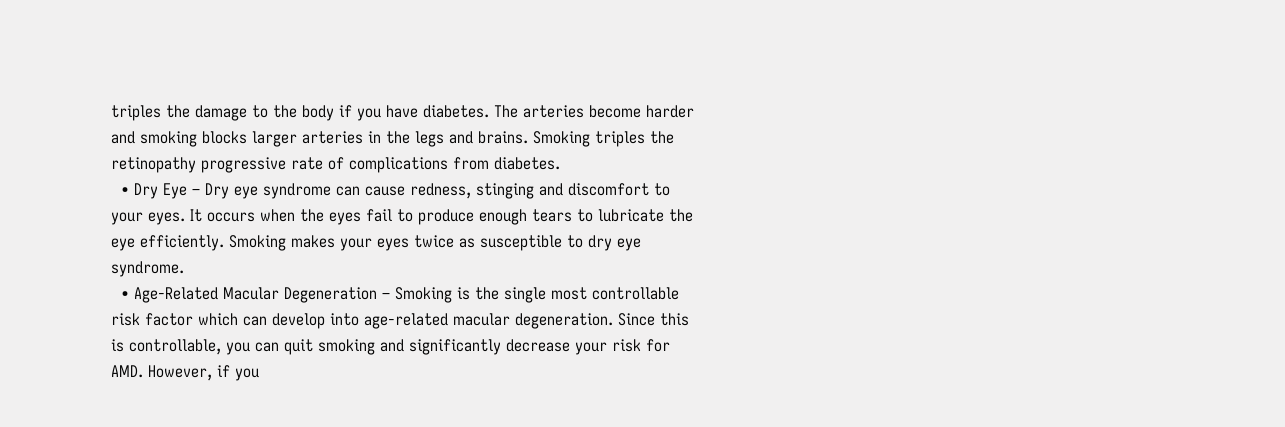triples the damage to the body if you have diabetes. The arteries become harder and smoking blocks larger arteries in the legs and brains. Smoking triples the retinopathy progressive rate of complications from diabetes.
  • Dry Eye – Dry eye syndrome can cause redness, stinging and discomfort to your eyes. It occurs when the eyes fail to produce enough tears to lubricate the eye efficiently. Smoking makes your eyes twice as susceptible to dry eye syndrome.
  • Age-Related Macular Degeneration – Smoking is the single most controllable risk factor which can develop into age-related macular degeneration. Since this is controllable, you can quit smoking and significantly decrease your risk for AMD. However, if you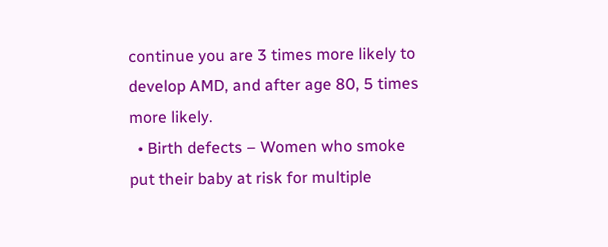continue you are 3 times more likely to develop AMD, and after age 80, 5 times more likely.
  • Birth defects – Women who smoke put their baby at risk for multiple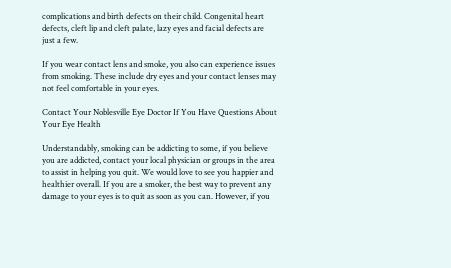complications and birth defects on their child. Congenital heart defects, cleft lip and cleft palate, lazy eyes and facial defects are just a few.

If you wear contact lens and smoke, you also can experience issues from smoking. These include dry eyes and your contact lenses may not feel comfortable in your eyes.

Contact Your Noblesville Eye Doctor If You Have Questions About Your Eye Health

Understandably, smoking can be addicting to some, if you believe you are addicted, contact your local physician or groups in the area to assist in helping you quit. We would love to see you happier and healthier overall. If you are a smoker, the best way to prevent any damage to your eyes is to quit as soon as you can. However, if you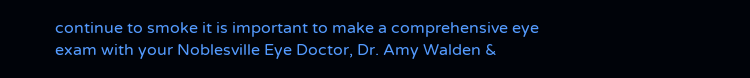continue to smoke it is important to make a comprehensive eye exam with your Noblesville Eye Doctor, Dr. Amy Walden &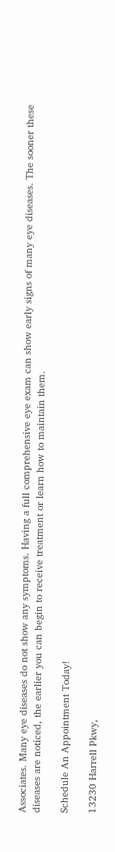Associates. Many eye diseases do not show any symptoms. Having a full comprehensive eye exam can show early signs of many eye diseases. The sooner these diseases are noticed, the earlier you can begin to receive treatment or learn how to maintain them.

Schedule An Appointment Today!

13230 Harrell Pkwy,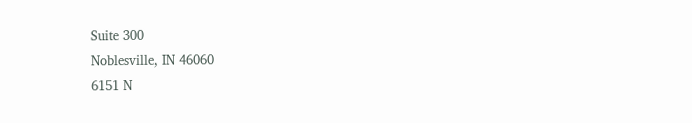Suite 300
Noblesville, IN 46060
6151 N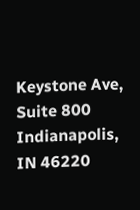Keystone Ave, Suite 800
Indianapolis, IN 46220